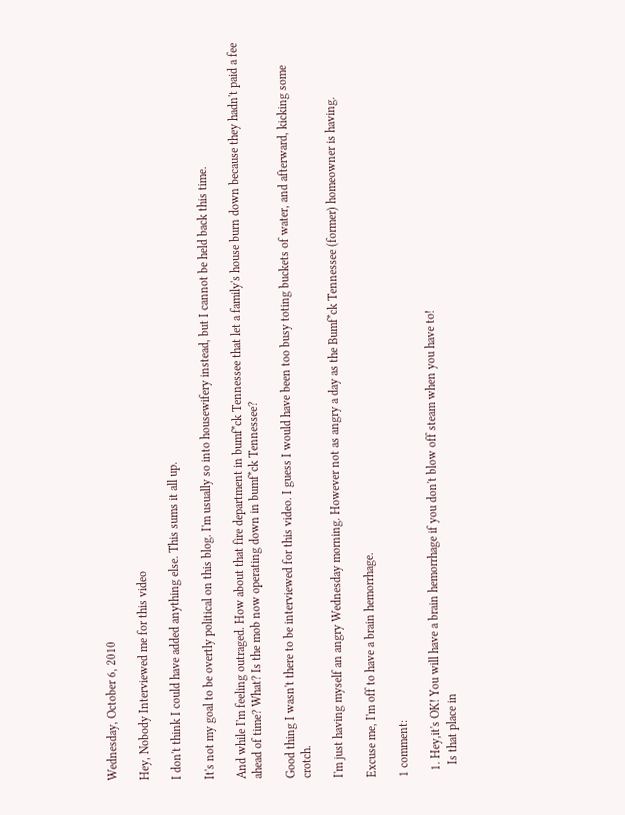Wednesday, October 6, 2010

Hey, Nobody Interviewed me for this video

I don't think I could have added anything else. This sums it all up.

It's not my goal to be overtly political on this blog. I'm usually so into housewifery instead, but I cannot be held back this time.

And while I'm feeling outraged. How about that fire department in bumf*ck Tennessee that let a family's house burn down because they hadn't paid a fee ahead of time? What? Is the mob now operating down in bumf*ck Tennessee?

Good thing I wasn't there to be interviewed for this video. I guess I would have been too busy toting buckets of water, and afterward, kicking some crotch.

I'm just having myself an angry Wednesday morning. However not as angry a day as the Bumf*ck Tennessee (former) homeowner is having.

Excuse me, I'm off to have a brain hemorrhage.

1 comment:

  1. Hey,it's OK! You will have a brain hemorrhage if you don't blow off steam when you have to!
    Is that place in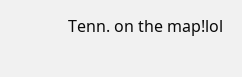Tenn. on the map!lol